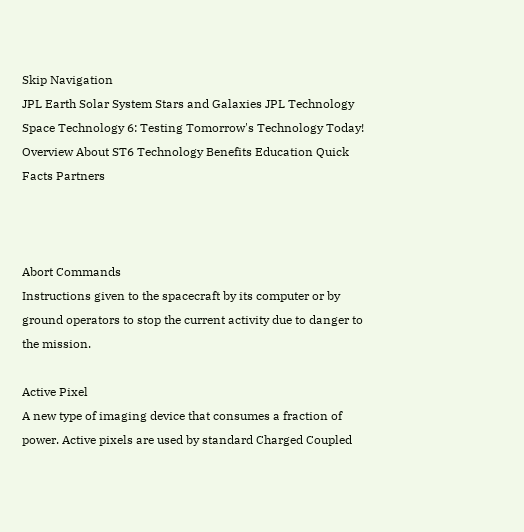Skip Navigation
JPL Earth Solar System Stars and Galaxies JPL Technology
Space Technology 6: Testing Tomorrow's Technology Today!
Overview About ST6 Technology Benefits Education Quick Facts Partners



Abort Commands
Instructions given to the spacecraft by its computer or by ground operators to stop the current activity due to danger to the mission.

Active Pixel
A new type of imaging device that consumes a fraction of power. Active pixels are used by standard Charged Coupled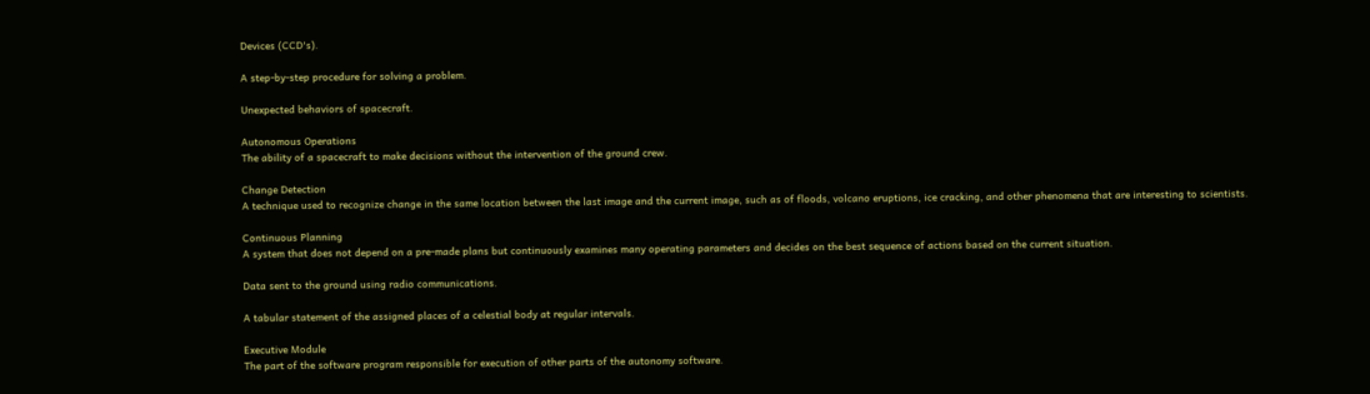Devices (CCD's).

A step-by-step procedure for solving a problem.

Unexpected behaviors of spacecraft.

Autonomous Operations
The ability of a spacecraft to make decisions without the intervention of the ground crew.

Change Detection
A technique used to recognize change in the same location between the last image and the current image, such as of floods, volcano eruptions, ice cracking, and other phenomena that are interesting to scientists.

Continuous Planning
A system that does not depend on a pre-made plans but continuously examines many operating parameters and decides on the best sequence of actions based on the current situation.

Data sent to the ground using radio communications.

A tabular statement of the assigned places of a celestial body at regular intervals.

Executive Module
The part of the software program responsible for execution of other parts of the autonomy software.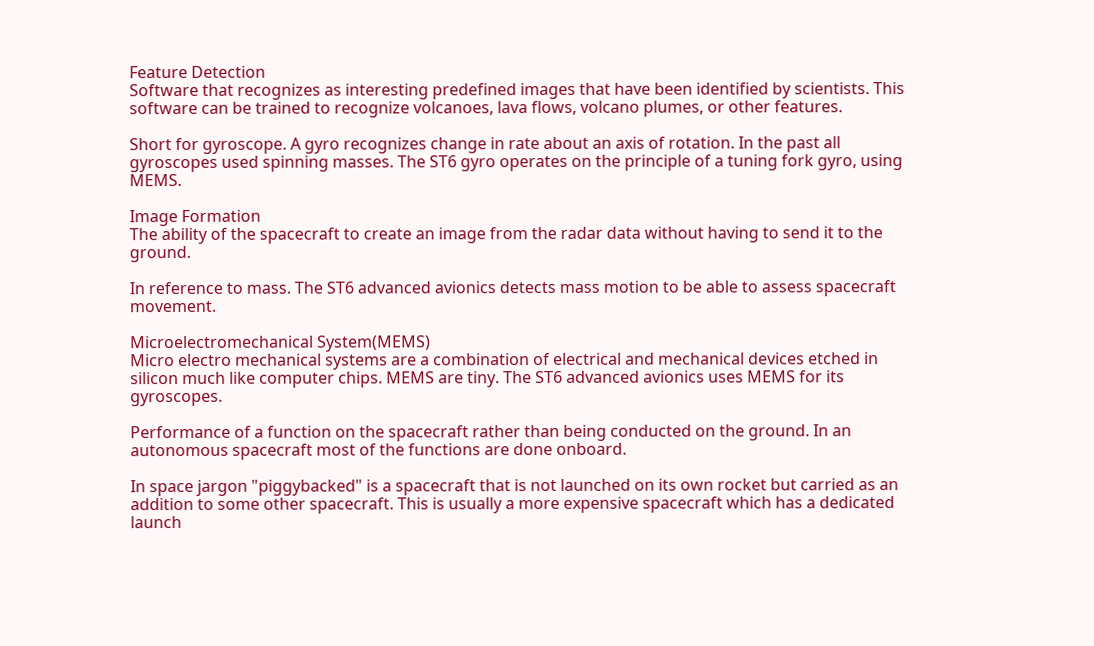Feature Detection
Software that recognizes as interesting predefined images that have been identified by scientists. This software can be trained to recognize volcanoes, lava flows, volcano plumes, or other features.

Short for gyroscope. A gyro recognizes change in rate about an axis of rotation. In the past all gyroscopes used spinning masses. The ST6 gyro operates on the principle of a tuning fork gyro, using MEMS.

Image Formation
The ability of the spacecraft to create an image from the radar data without having to send it to the ground.

In reference to mass. The ST6 advanced avionics detects mass motion to be able to assess spacecraft movement.

Microelectromechanical System(MEMS)
Micro electro mechanical systems are a combination of electrical and mechanical devices etched in silicon much like computer chips. MEMS are tiny. The ST6 advanced avionics uses MEMS for its gyroscopes.

Performance of a function on the spacecraft rather than being conducted on the ground. In an autonomous spacecraft most of the functions are done onboard.

In space jargon "piggybacked" is a spacecraft that is not launched on its own rocket but carried as an addition to some other spacecraft. This is usually a more expensive spacecraft which has a dedicated launch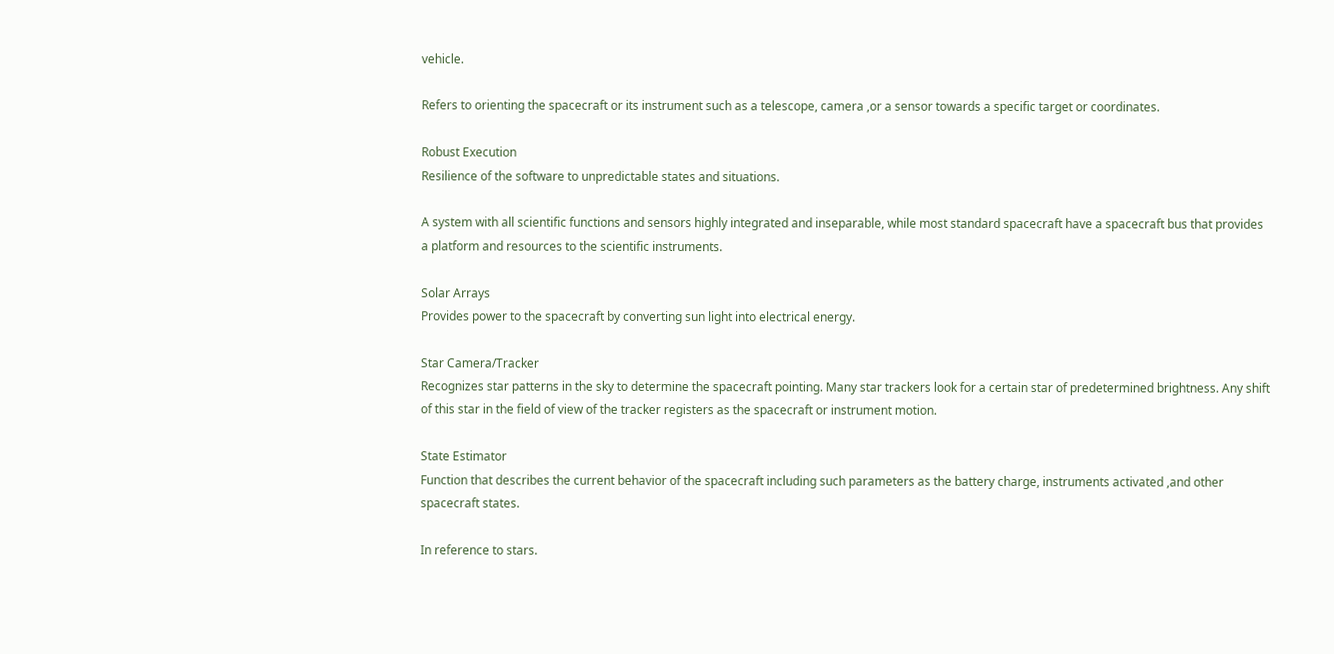vehicle.

Refers to orienting the spacecraft or its instrument such as a telescope, camera ,or a sensor towards a specific target or coordinates.

Robust Execution
Resilience of the software to unpredictable states and situations.

A system with all scientific functions and sensors highly integrated and inseparable, while most standard spacecraft have a spacecraft bus that provides a platform and resources to the scientific instruments.

Solar Arrays
Provides power to the spacecraft by converting sun light into electrical energy.

Star Camera/Tracker
Recognizes star patterns in the sky to determine the spacecraft pointing. Many star trackers look for a certain star of predetermined brightness. Any shift of this star in the field of view of the tracker registers as the spacecraft or instrument motion.

State Estimator
Function that describes the current behavior of the spacecraft including such parameters as the battery charge, instruments activated ,and other spacecraft states.

In reference to stars.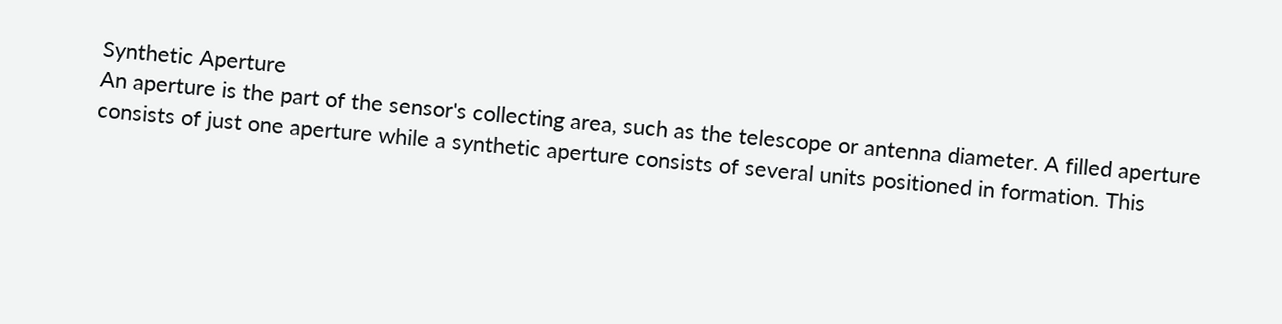Synthetic Aperture
An aperture is the part of the sensor's collecting area, such as the telescope or antenna diameter. A filled aperture consists of just one aperture while a synthetic aperture consists of several units positioned in formation. This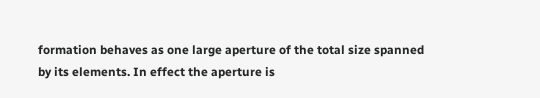formation behaves as one large aperture of the total size spanned by its elements. In effect the aperture is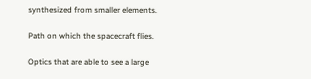synthesized from smaller elements.

Path on which the spacecraft flies.

Optics that are able to see a large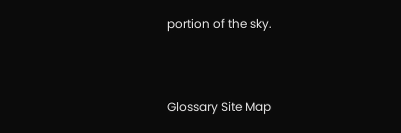portion of the sky.



Glossary Site Map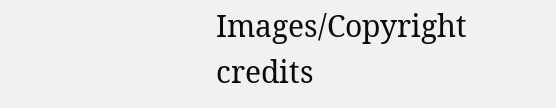Images/Copyright credits